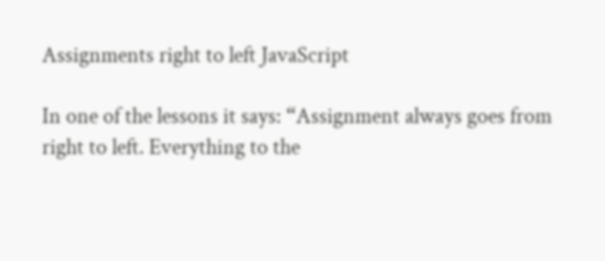Assignments right to left JavaScript

In one of the lessons it says: “Assignment always goes from right to left. Everything to the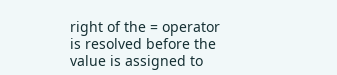right of the = operator is resolved before the value is assigned to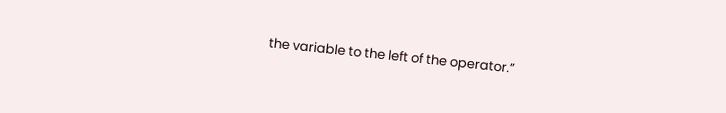the variable to the left of the operator.”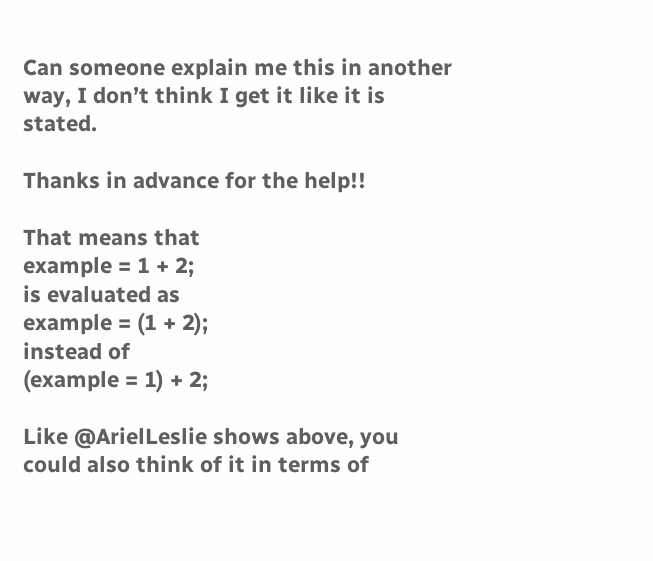Can someone explain me this in another way, I don’t think I get it like it is stated.

Thanks in advance for the help!!

That means that
example = 1 + 2;
is evaluated as
example = (1 + 2);
instead of
(example = 1) + 2;

Like @ArielLeslie shows above, you could also think of it in terms of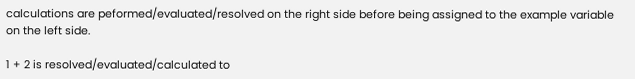calculations are peformed/evaluated/resolved on the right side before being assigned to the example variable on the left side.

1 + 2 is resolved/evaluated/calculated to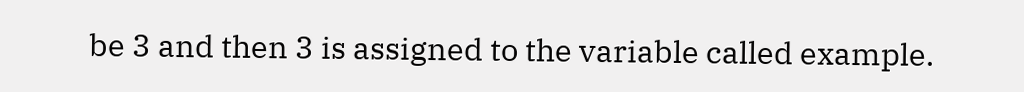be 3 and then 3 is assigned to the variable called example.